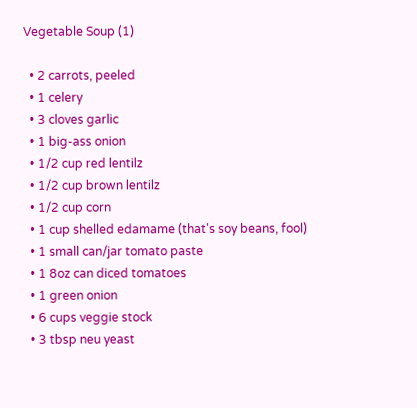Vegetable Soup (1)

  • 2 carrots, peeled
  • 1 celery
  • 3 cloves garlic
  • 1 big-ass onion
  • 1/2 cup red lentilz
  • 1/2 cup brown lentilz
  • 1/2 cup corn
  • 1 cup shelled edamame (that's soy beans, fool)
  • 1 small can/jar tomato paste
  • 1 8oz can diced tomatoes
  • 1 green onion
  • 6 cups veggie stock
  • 3 tbsp neu yeast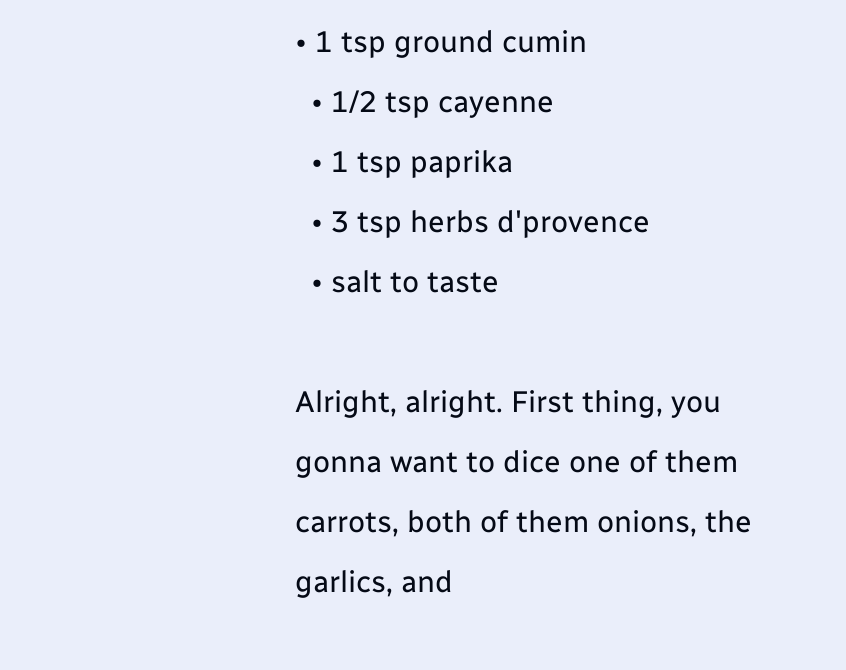• 1 tsp ground cumin
  • 1/2 tsp cayenne
  • 1 tsp paprika
  • 3 tsp herbs d'provence
  • salt to taste

Alright, alright. First thing, you gonna want to dice one of them carrots, both of them onions, the garlics, and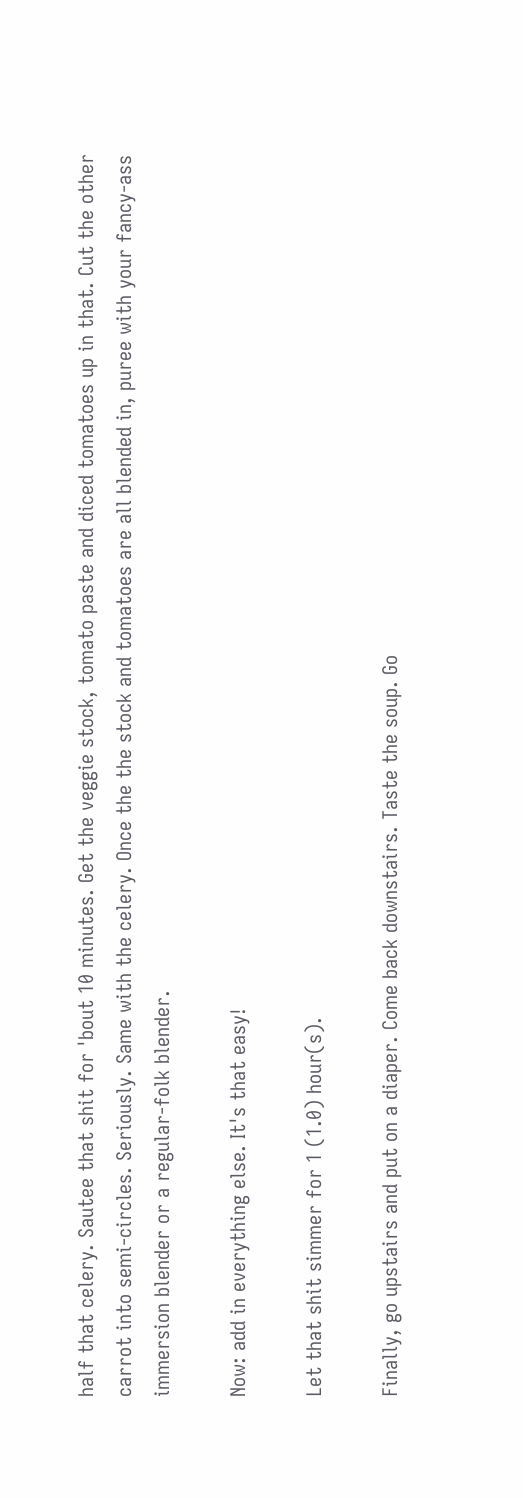half that celery. Sautee that shit for 'bout 10 minutes. Get the veggie stock, tomato paste and diced tomatoes up in that. Cut the other carrot into semi-circles. Seriously. Same with the celery. Once the the stock and tomatoes are all blended in, puree with your fancy-ass immersion blender or a regular-folk blender.

Now: add in everything else. It's that easy!

Let that shit simmer for 1 (1.0) hour(s).

Finally, go upstairs and put on a diaper. Come back downstairs. Taste the soup. Go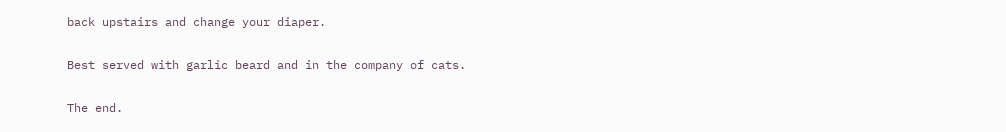back upstairs and change your diaper.

Best served with garlic beard and in the company of cats.

The end.